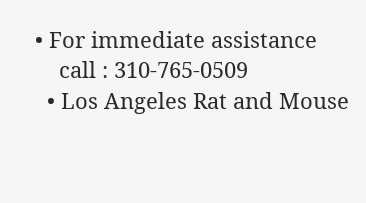• For immediate assistance
    call : 310-765-0509
  • Los Angeles Rat and Mouse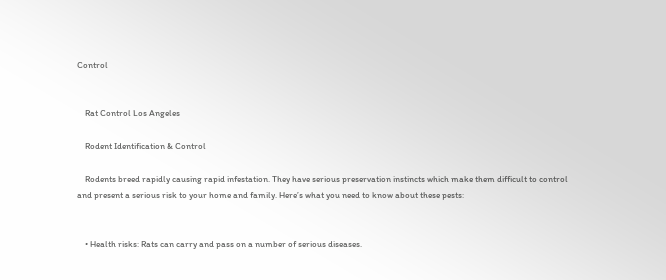Control


    Rat Control Los Angeles

    Rodent Identification & Control

    Rodents breed rapidly causing rapid infestation. They have serious preservation instincts which make them difficult to control and present a serious risk to your home and family. Here’s what you need to know about these pests:


    • Health risks: Rats can carry and pass on a number of serious diseases.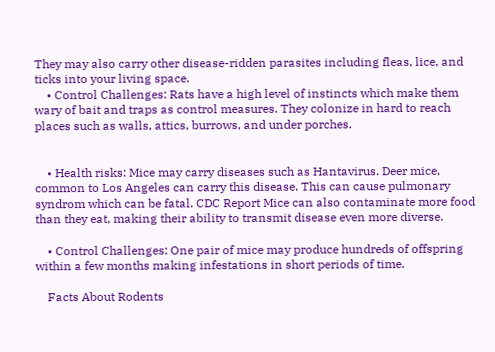They may also carry other disease-ridden parasites including fleas, lice, and ticks into your living space.
    • Control Challenges: Rats have a high level of instincts which make them wary of bait and traps as control measures. They colonize in hard to reach places such as walls, attics, burrows, and under porches.


    • Health risks: Mice may carry diseases such as Hantavirus. Deer mice, common to Los Angeles can carry this disease. This can cause pulmonary syndrom which can be fatal. CDC Report Mice can also contaminate more food than they eat, making their ability to transmit disease even more diverse.

    • Control Challenges: One pair of mice may produce hundreds of offspring within a few months making infestations in short periods of time.

    Facts About Rodents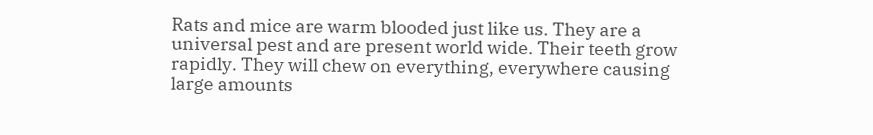Rats and mice are warm blooded just like us. They are a universal pest and are present world wide. Their teeth grow rapidly. They will chew on everything, everywhere causing large amounts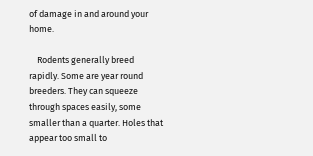of damage in and around your home.

    Rodents generally breed rapidly. Some are year round breeders. They can squeeze through spaces easily, some smaller than a quarter. Holes that appear too small to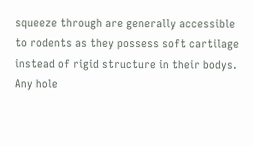squeeze through are generally accessible to rodents as they possess soft cartilage instead of rigid structure in their bodys. Any hole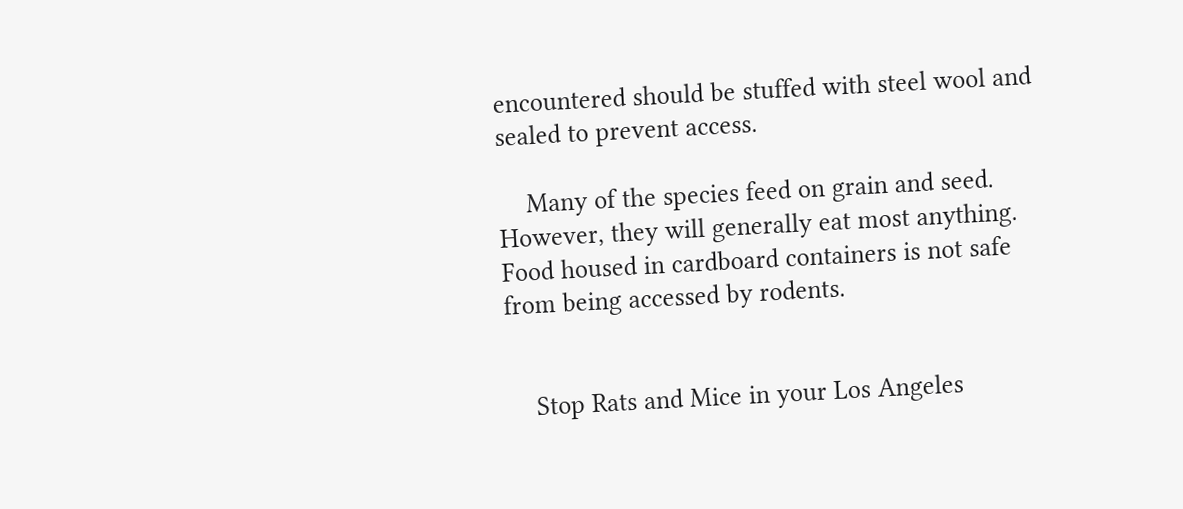encountered should be stuffed with steel wool and sealed to prevent access.

    Many of the species feed on grain and seed. However, they will generally eat most anything. Food housed in cardboard containers is not safe from being accessed by rodents.


    Stop Rats and Mice in your Los Angeles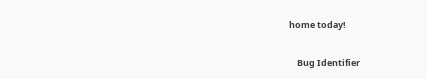home today!

    Bug Identifier